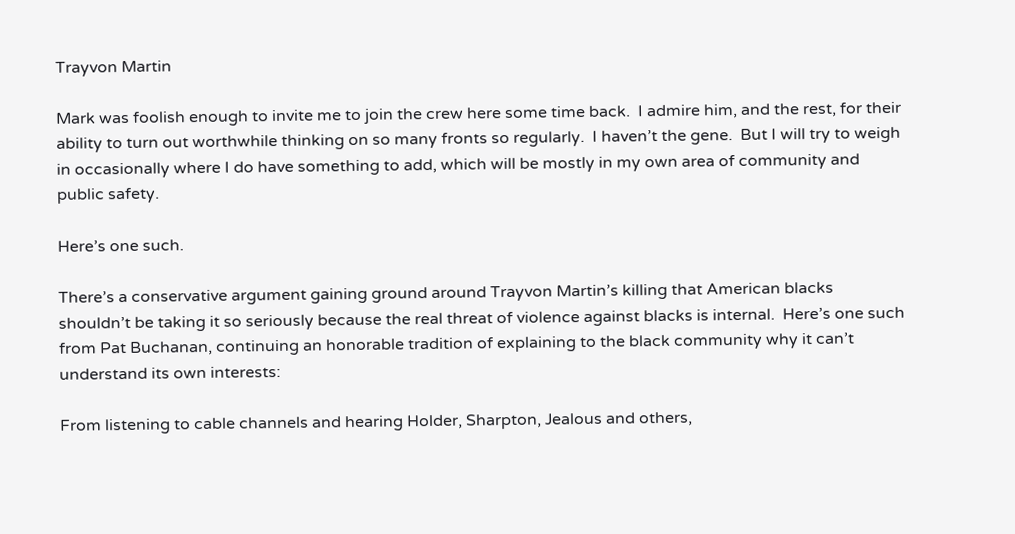Trayvon Martin

Mark was foolish enough to invite me to join the crew here some time back.  I admire him, and the rest, for their ability to turn out worthwhile thinking on so many fronts so regularly.  I haven’t the gene.  But I will try to weigh in occasionally where I do have something to add, which will be mostly in my own area of community and public safety.

Here’s one such.

There’s a conservative argument gaining ground around Trayvon Martin’s killing that American blacks shouldn’t be taking it so seriously because the real threat of violence against blacks is internal.  Here’s one such from Pat Buchanan, continuing an honorable tradition of explaining to the black community why it can’t understand its own interests:

From listening to cable channels and hearing Holder, Sharpton, Jealous and others,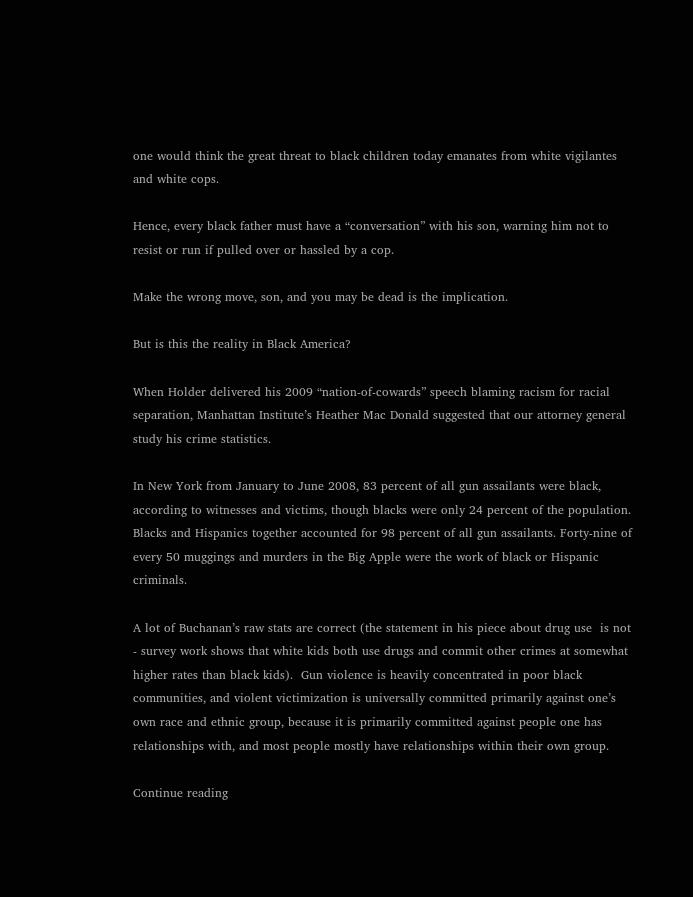one would think the great threat to black children today emanates from white vigilantes and white cops.

Hence, every black father must have a “conversation” with his son, warning him not to resist or run if pulled over or hassled by a cop.

Make the wrong move, son, and you may be dead is the implication.

But is this the reality in Black America?

When Holder delivered his 2009 “nation-of-cowards” speech blaming racism for racial separation, Manhattan Institute’s Heather Mac Donald suggested that our attorney general study his crime statistics.

In New York from January to June 2008, 83 percent of all gun assailants were black, according to witnesses and victims, though blacks were only 24 percent of the population. Blacks and Hispanics together accounted for 98 percent of all gun assailants. Forty-nine of every 50 muggings and murders in the Big Apple were the work of black or Hispanic criminals.

A lot of Buchanan’s raw stats are correct (the statement in his piece about drug use  is not - survey work shows that white kids both use drugs and commit other crimes at somewhat higher rates than black kids).  Gun violence is heavily concentrated in poor black communities, and violent victimization is universally committed primarily against one’s own race and ethnic group, because it is primarily committed against people one has relationships with, and most people mostly have relationships within their own group.

Continue reading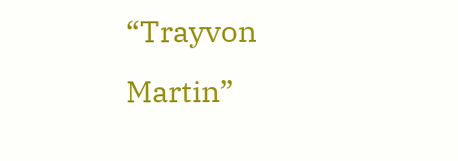“Trayvon Martin”